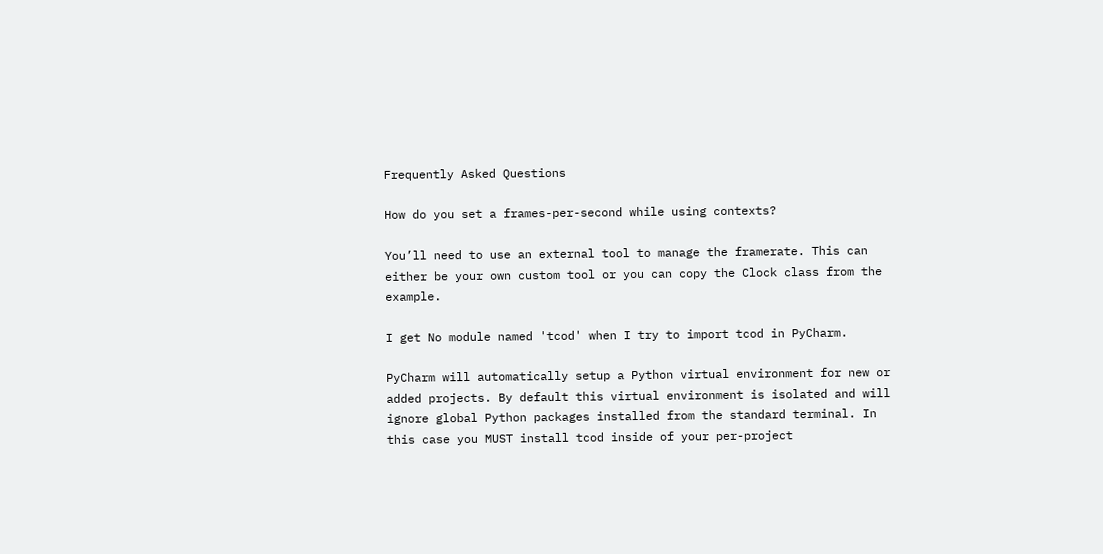Frequently Asked Questions

How do you set a frames-per-second while using contexts?

You’ll need to use an external tool to manage the framerate. This can either be your own custom tool or you can copy the Clock class from the example.

I get No module named 'tcod' when I try to import tcod in PyCharm.

PyCharm will automatically setup a Python virtual environment for new or added projects. By default this virtual environment is isolated and will ignore global Python packages installed from the standard terminal. In this case you MUST install tcod inside of your per-project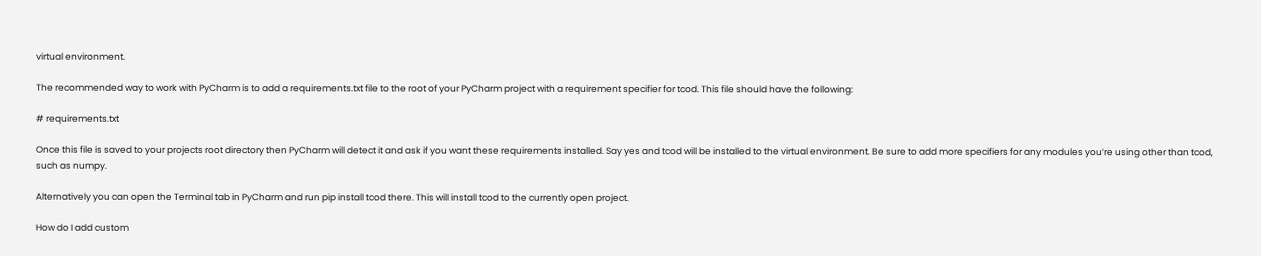virtual environment.

The recommended way to work with PyCharm is to add a requirements.txt file to the root of your PyCharm project with a requirement specifier for tcod. This file should have the following:

# requirements.txt

Once this file is saved to your projects root directory then PyCharm will detect it and ask if you want these requirements installed. Say yes and tcod will be installed to the virtual environment. Be sure to add more specifiers for any modules you’re using other than tcod, such as numpy.

Alternatively you can open the Terminal tab in PyCharm and run pip install tcod there. This will install tcod to the currently open project.

How do I add custom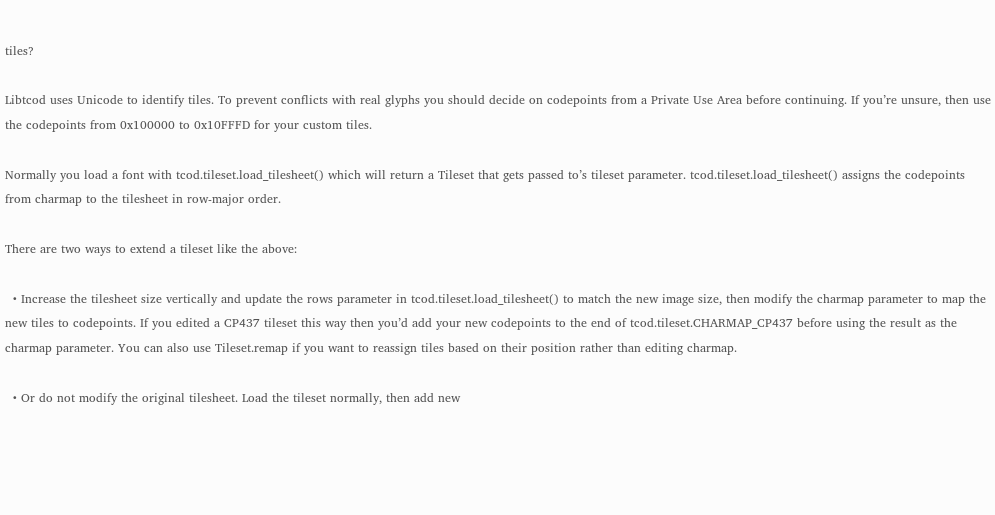tiles?

Libtcod uses Unicode to identify tiles. To prevent conflicts with real glyphs you should decide on codepoints from a Private Use Area before continuing. If you’re unsure, then use the codepoints from 0x100000 to 0x10FFFD for your custom tiles.

Normally you load a font with tcod.tileset.load_tilesheet() which will return a Tileset that gets passed to’s tileset parameter. tcod.tileset.load_tilesheet() assigns the codepoints from charmap to the tilesheet in row-major order.

There are two ways to extend a tileset like the above:

  • Increase the tilesheet size vertically and update the rows parameter in tcod.tileset.load_tilesheet() to match the new image size, then modify the charmap parameter to map the new tiles to codepoints. If you edited a CP437 tileset this way then you’d add your new codepoints to the end of tcod.tileset.CHARMAP_CP437 before using the result as the charmap parameter. You can also use Tileset.remap if you want to reassign tiles based on their position rather than editing charmap.

  • Or do not modify the original tilesheet. Load the tileset normally, then add new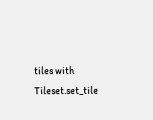tiles with Tileset.set_tile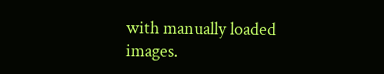with manually loaded images.